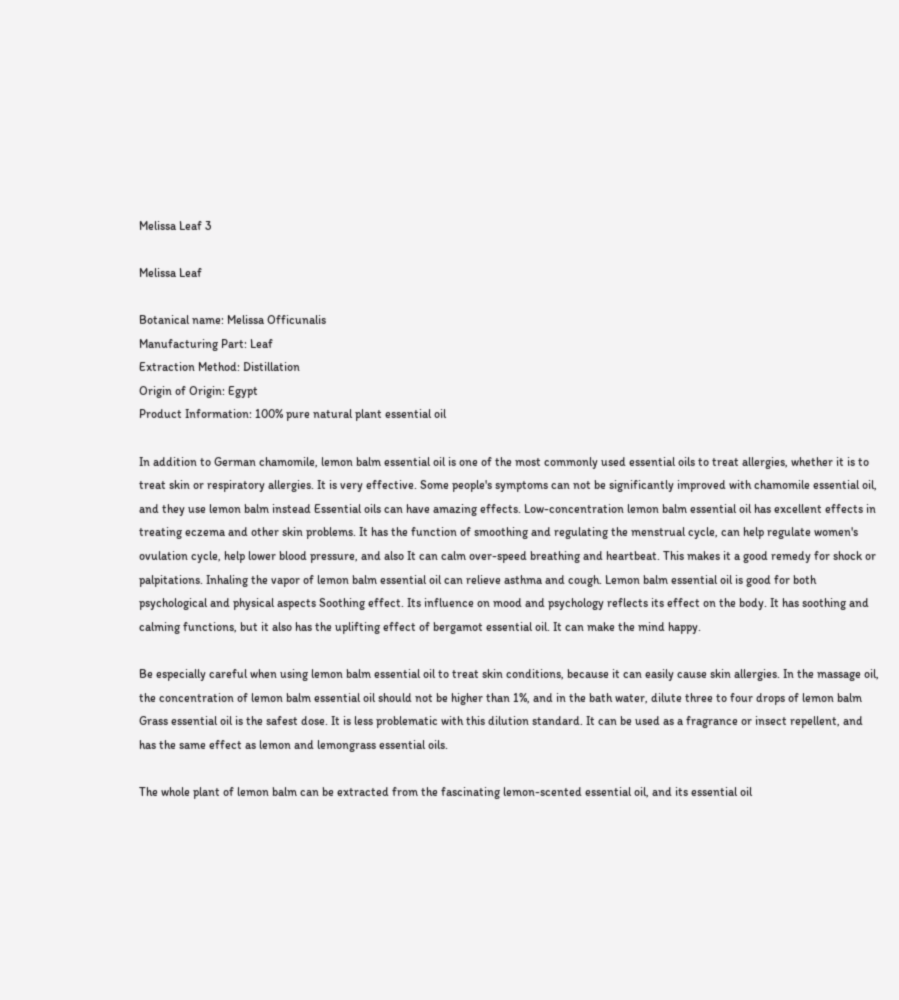Melissa Leaf 3

Melissa Leaf

Botanical name: Melissa Officunalis
Manufacturing Part: Leaf
Extraction Method: Distillation
Origin of Origin: Egypt
Product Information: 100% pure natural plant essential oil

In addition to German chamomile, lemon balm essential oil is one of the most commonly used essential oils to treat allergies, whether it is to treat skin or respiratory allergies. It is very effective. Some people's symptoms can not be significantly improved with chamomile essential oil, and they use lemon balm instead Essential oils can have amazing effects. Low-concentration lemon balm essential oil has excellent effects in treating eczema and other skin problems. It has the function of smoothing and regulating the menstrual cycle, can help regulate women's ovulation cycle, help lower blood pressure, and also It can calm over-speed breathing and heartbeat. This makes it a good remedy for shock or palpitations. Inhaling the vapor of lemon balm essential oil can relieve asthma and cough. Lemon balm essential oil is good for both psychological and physical aspects Soothing effect. Its influence on mood and psychology reflects its effect on the body. It has soothing and calming functions, but it also has the uplifting effect of bergamot essential oil. It can make the mind happy.

Be especially careful when using lemon balm essential oil to treat skin conditions, because it can easily cause skin allergies. In the massage oil, the concentration of lemon balm essential oil should not be higher than 1%, and in the bath water, dilute three to four drops of lemon balm Grass essential oil is the safest dose. It is less problematic with this dilution standard. It can be used as a fragrance or insect repellent, and has the same effect as lemon and lemongrass essential oils.

The whole plant of lemon balm can be extracted from the fascinating lemon-scented essential oil, and its essential oil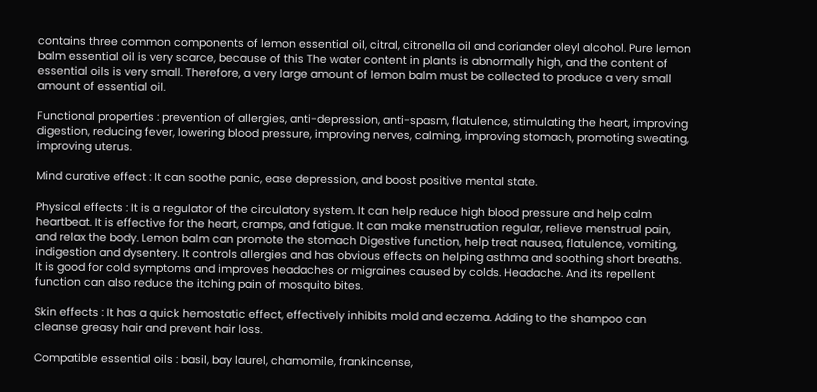contains three common components of lemon essential oil, citral, citronella oil and coriander oleyl alcohol. Pure lemon balm essential oil is very scarce, because of this The water content in plants is abnormally high, and the content of essential oils is very small. Therefore, a very large amount of lemon balm must be collected to produce a very small amount of essential oil.

Functional properties : prevention of allergies, anti-depression, anti-spasm, flatulence, stimulating the heart, improving digestion, reducing fever, lowering blood pressure, improving nerves, calming, improving stomach, promoting sweating, improving uterus.

Mind curative effect : It can soothe panic, ease depression, and boost positive mental state.

Physical effects : It is a regulator of the circulatory system. It can help reduce high blood pressure and help calm heartbeat. It is effective for the heart, cramps, and fatigue. It can make menstruation regular, relieve menstrual pain, and relax the body. Lemon balm can promote the stomach Digestive function, help treat nausea, flatulence, vomiting, indigestion and dysentery. It controls allergies and has obvious effects on helping asthma and soothing short breaths. It is good for cold symptoms and improves headaches or migraines caused by colds. Headache. And its repellent function can also reduce the itching pain of mosquito bites.

Skin effects : It has a quick hemostatic effect, effectively inhibits mold and eczema. Adding to the shampoo can cleanse greasy hair and prevent hair loss.

Compatible essential oils : basil, bay laurel, chamomile, frankincense,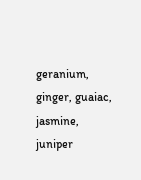geranium, ginger, guaiac, jasmine, juniper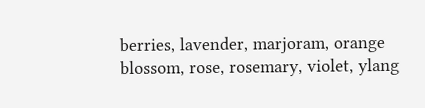berries, lavender, marjoram, orange blossom, rose, rosemary, violet, ylang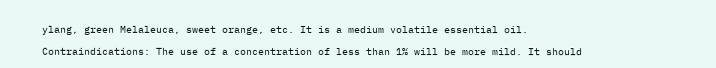ylang, green Melaleuca, sweet orange, etc. It is a medium volatile essential oil.

Contraindications: The use of a concentration of less than 1% will be more mild. It should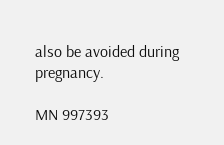also be avoided during pregnancy.

MN 997393